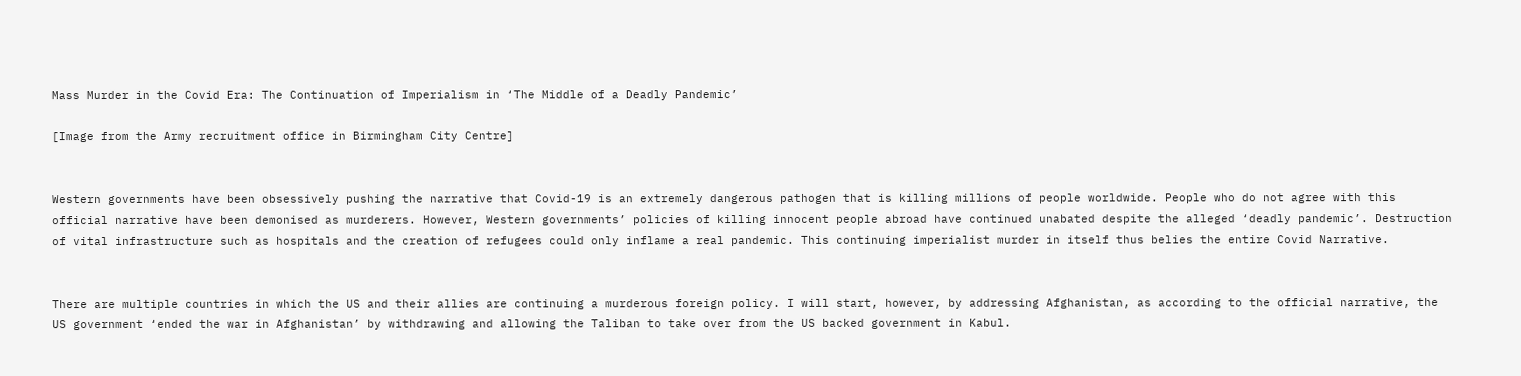Mass Murder in the Covid Era: The Continuation of Imperialism in ‘The Middle of a Deadly Pandemic’

[Image from the Army recruitment office in Birmingham City Centre]


Western governments have been obsessively pushing the narrative that Covid-19 is an extremely dangerous pathogen that is killing millions of people worldwide. People who do not agree with this official narrative have been demonised as murderers. However, Western governments’ policies of killing innocent people abroad have continued unabated despite the alleged ‘deadly pandemic’. Destruction of vital infrastructure such as hospitals and the creation of refugees could only inflame a real pandemic. This continuing imperialist murder in itself thus belies the entire Covid Narrative.


There are multiple countries in which the US and their allies are continuing a murderous foreign policy. I will start, however, by addressing Afghanistan, as according to the official narrative, the US government ‘ended the war in Afghanistan’ by withdrawing and allowing the Taliban to take over from the US backed government in Kabul.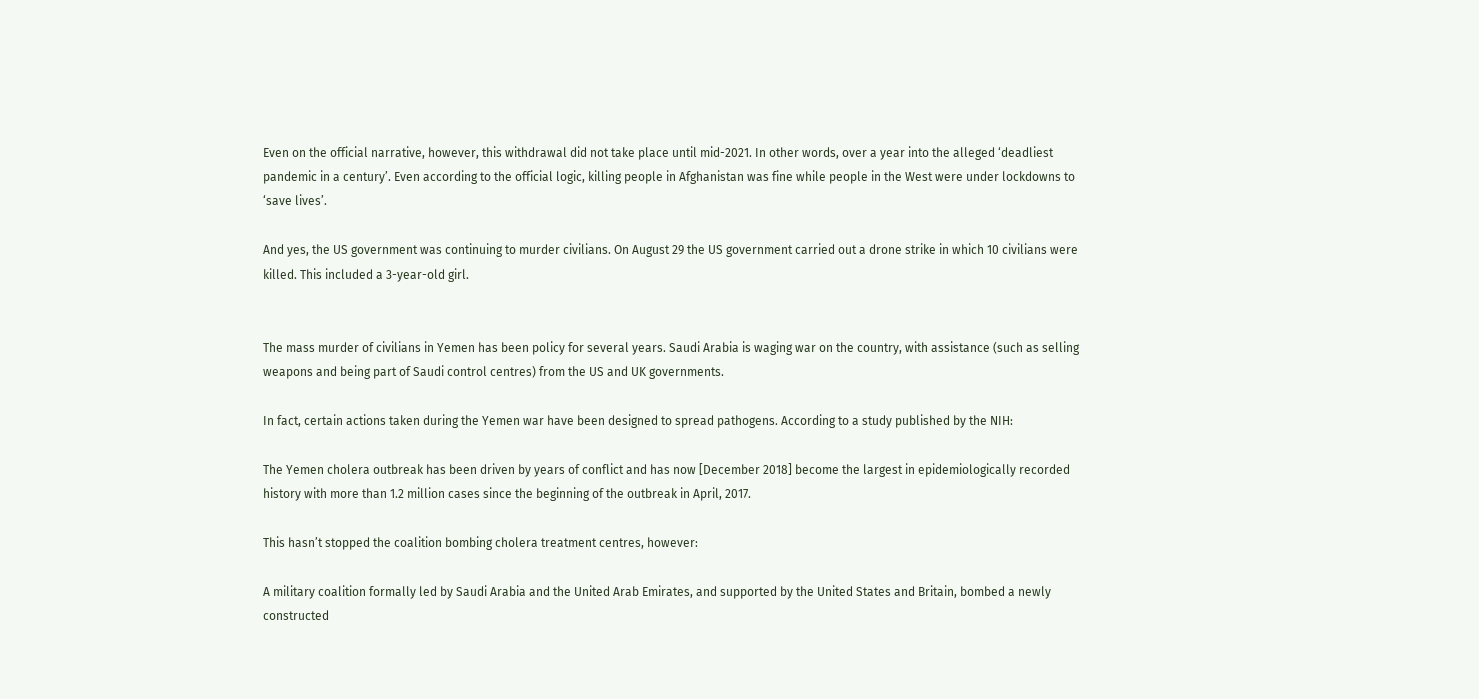Even on the official narrative, however, this withdrawal did not take place until mid-2021. In other words, over a year into the alleged ‘deadliest pandemic in a century’. Even according to the official logic, killing people in Afghanistan was fine while people in the West were under lockdowns to ‘save lives’.

And yes, the US government was continuing to murder civilians. On August 29 the US government carried out a drone strike in which 10 civilians were killed. This included a 3-year-old girl.


The mass murder of civilians in Yemen has been policy for several years. Saudi Arabia is waging war on the country, with assistance (such as selling weapons and being part of Saudi control centres) from the US and UK governments.

In fact, certain actions taken during the Yemen war have been designed to spread pathogens. According to a study published by the NIH:

The Yemen cholera outbreak has been driven by years of conflict and has now [December 2018] become the largest in epidemiologically recorded history with more than 1.2 million cases since the beginning of the outbreak in April, 2017.

This hasn’t stopped the coalition bombing cholera treatment centres, however:

A military coalition formally led by Saudi Arabia and the United Arab Emirates, and supported by the United States and Britain, bombed a newly constructed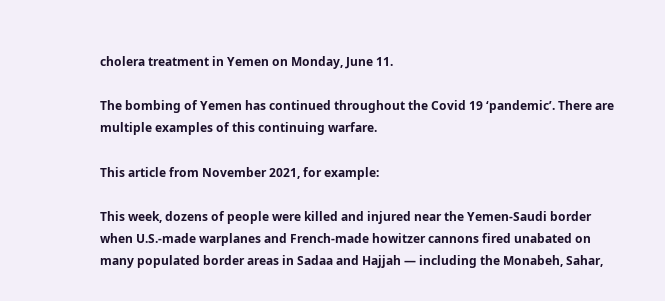cholera treatment in Yemen on Monday, June 11.

The bombing of Yemen has continued throughout the Covid 19 ‘pandemic’. There are multiple examples of this continuing warfare.

This article from November 2021, for example:

This week, dozens of people were killed and injured near the Yemen-Saudi border when U.S.-made warplanes and French-made howitzer cannons fired unabated on many populated border areas in Sadaa and Hajjah — including the Monabeh, Sahar,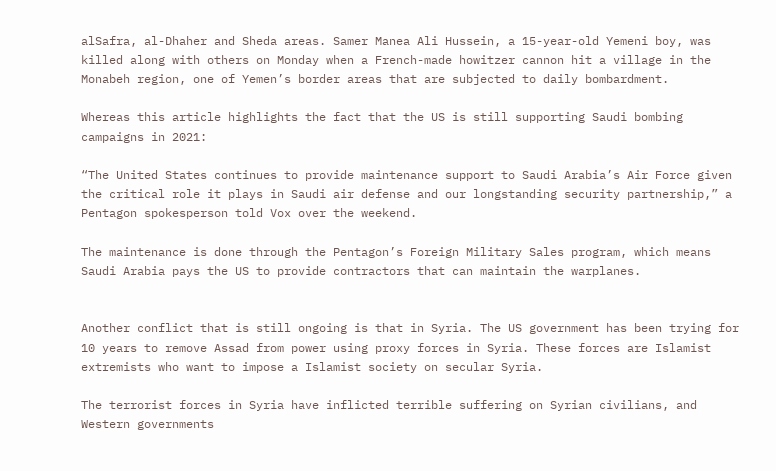alSafra, al-Dhaher and Sheda areas. Samer Manea Ali Hussein, a 15-year-old Yemeni boy, was killed along with others on Monday when a French-made howitzer cannon hit a village in the Monabeh region, one of Yemen’s border areas that are subjected to daily bombardment.

Whereas this article highlights the fact that the US is still supporting Saudi bombing campaigns in 2021:

“The United States continues to provide maintenance support to Saudi Arabia’s Air Force given the critical role it plays in Saudi air defense and our longstanding security partnership,” a Pentagon spokesperson told Vox over the weekend.

The maintenance is done through the Pentagon’s Foreign Military Sales program, which means Saudi Arabia pays the US to provide contractors that can maintain the warplanes.


Another conflict that is still ongoing is that in Syria. The US government has been trying for 10 years to remove Assad from power using proxy forces in Syria. These forces are Islamist extremists who want to impose a Islamist society on secular Syria.

The terrorist forces in Syria have inflicted terrible suffering on Syrian civilians, and Western governments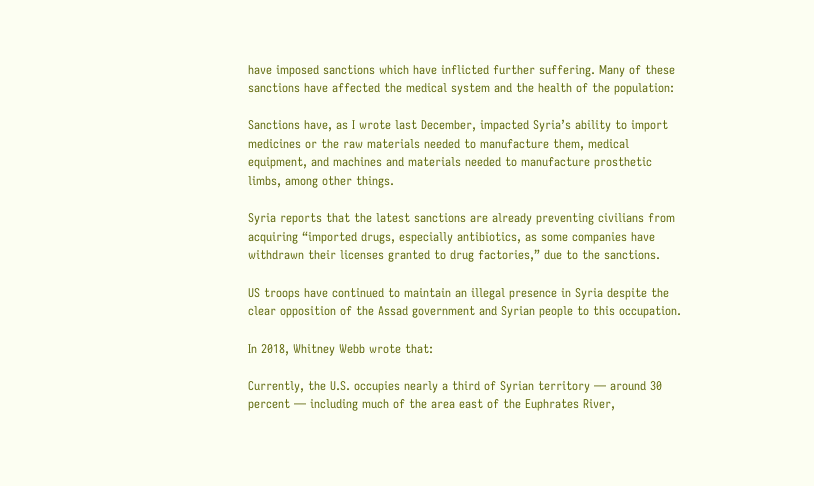have imposed sanctions which have inflicted further suffering. Many of these sanctions have affected the medical system and the health of the population:

Sanctions have, as I wrote last December, impacted Syria’s ability to import medicines or the raw materials needed to manufacture them, medical equipment, and machines and materials needed to manufacture prosthetic limbs, among other things.

Syria reports that the latest sanctions are already preventing civilians from acquiring “imported drugs, especially antibiotics, as some companies have withdrawn their licenses granted to drug factories,” due to the sanctions.

US troops have continued to maintain an illegal presence in Syria despite the clear opposition of the Assad government and Syrian people to this occupation.

In 2018, Whitney Webb wrote that:

Currently, the U.S. occupies nearly a third of Syrian territory — around 30 percent — including much of the area east of the Euphrates River,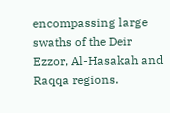encompassing large swaths of the Deir Ezzor, Al-Hasakah and Raqqa regions.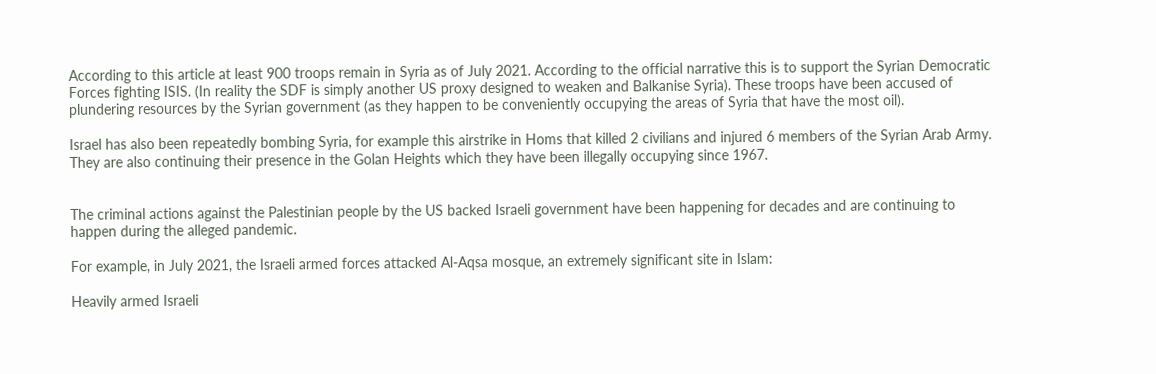According to this article at least 900 troops remain in Syria as of July 2021. According to the official narrative this is to support the Syrian Democratic Forces fighting ISIS. (In reality the SDF is simply another US proxy designed to weaken and Balkanise Syria). These troops have been accused of plundering resources by the Syrian government (as they happen to be conveniently occupying the areas of Syria that have the most oil).

Israel has also been repeatedly bombing Syria, for example this airstrike in Homs that killed 2 civilians and injured 6 members of the Syrian Arab Army. They are also continuing their presence in the Golan Heights which they have been illegally occupying since 1967.


The criminal actions against the Palestinian people by the US backed Israeli government have been happening for decades and are continuing to happen during the alleged pandemic.

For example, in July 2021, the Israeli armed forces attacked Al-Aqsa mosque, an extremely significant site in Islam:

Heavily armed Israeli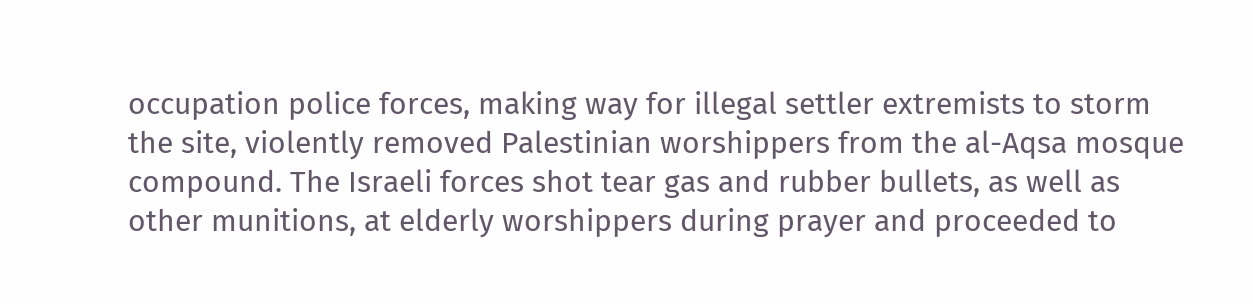occupation police forces, making way for illegal settler extremists to storm the site, violently removed Palestinian worshippers from the al-Aqsa mosque compound. The Israeli forces shot tear gas and rubber bullets, as well as other munitions, at elderly worshippers during prayer and proceeded to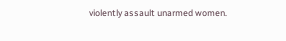violently assault unarmed women.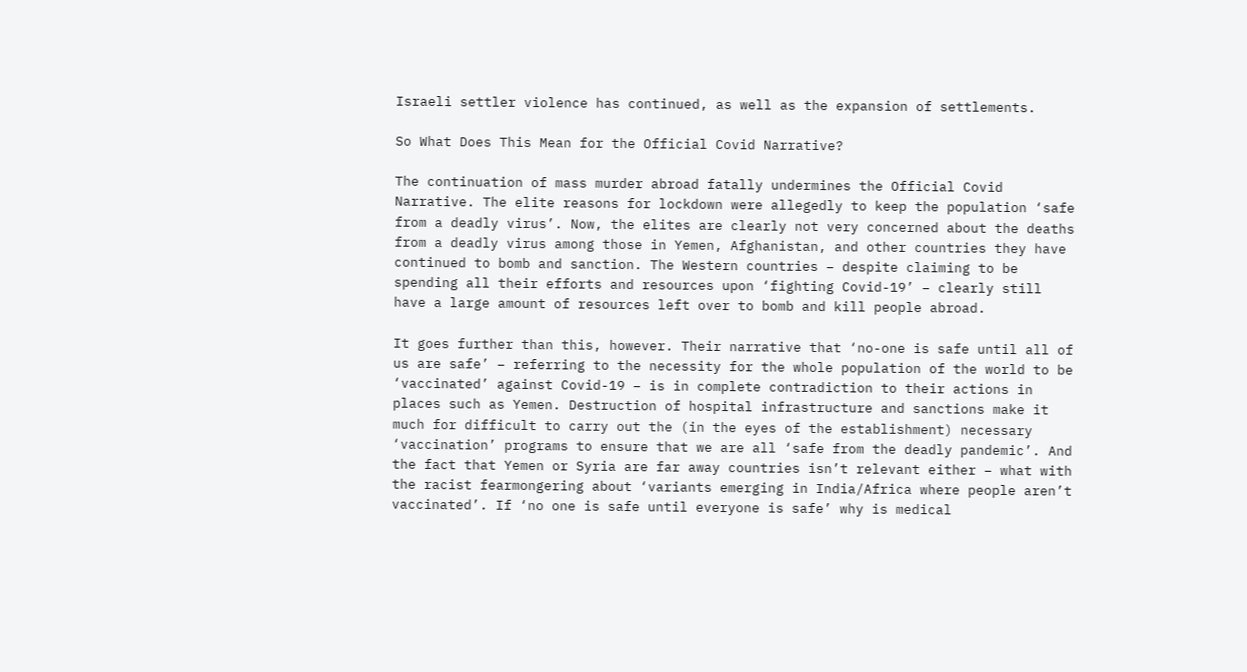Israeli settler violence has continued, as well as the expansion of settlements.

So What Does This Mean for the Official Covid Narrative?

The continuation of mass murder abroad fatally undermines the Official Covid Narrative. The elite reasons for lockdown were allegedly to keep the population ‘safe from a deadly virus’. Now, the elites are clearly not very concerned about the deaths from a deadly virus among those in Yemen, Afghanistan, and other countries they have continued to bomb and sanction. The Western countries – despite claiming to be spending all their efforts and resources upon ‘fighting Covid-19’ – clearly still have a large amount of resources left over to bomb and kill people abroad.

It goes further than this, however. Their narrative that ‘no-one is safe until all of us are safe’ – referring to the necessity for the whole population of the world to be ‘vaccinated’ against Covid-19 – is in complete contradiction to their actions in places such as Yemen. Destruction of hospital infrastructure and sanctions make it much for difficult to carry out the (in the eyes of the establishment) necessary ‘vaccination’ programs to ensure that we are all ‘safe from the deadly pandemic’. And the fact that Yemen or Syria are far away countries isn’t relevant either – what with the racist fearmongering about ‘variants emerging in India/Africa where people aren’t vaccinated’. If ‘no one is safe until everyone is safe’ why is medical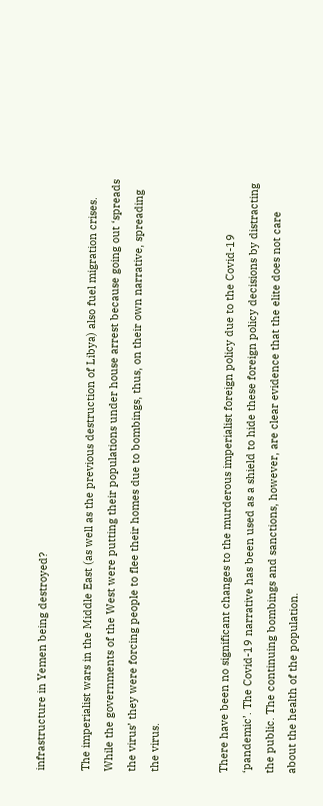infrastructure in Yemen being destroyed?

The imperialist wars in the Middle East (as well as the previous destruction of Libya) also fuel migration crises. While the governments of the West were putting their populations under house arrest because going out ‘spreads the virus’ they were forcing people to flee their homes due to bombings, thus, on their own narrative, spreading the virus.


There have been no significant changes to the murderous imperialist foreign policy due to the Covid-19 ‘pandemic’. The Covid-19 narrative has been used as a shield to hide these foreign policy decisions by distracting the public. The continuing bombings and sanctions, however, are clear evidence that the elite does not care about the health of the population.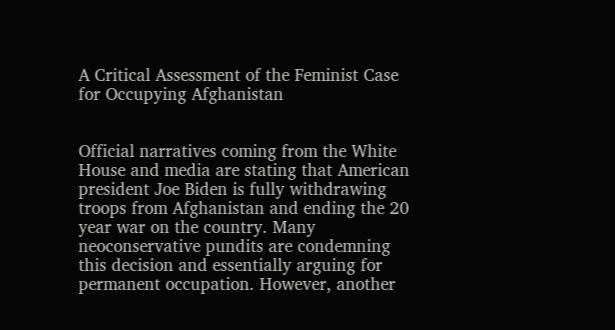A Critical Assessment of the Feminist Case for Occupying Afghanistan


Official narratives coming from the White House and media are stating that American president Joe Biden is fully withdrawing troops from Afghanistan and ending the 20 year war on the country. Many neoconservative pundits are condemning this decision and essentially arguing for permanent occupation. However, another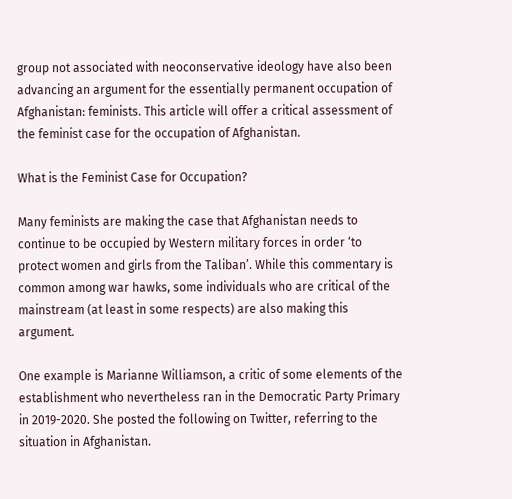group not associated with neoconservative ideology have also been advancing an argument for the essentially permanent occupation of Afghanistan: feminists. This article will offer a critical assessment of the feminist case for the occupation of Afghanistan.

What is the Feminist Case for Occupation?

Many feminists are making the case that Afghanistan needs to continue to be occupied by Western military forces in order ‘to protect women and girls from the Taliban’. While this commentary is common among war hawks, some individuals who are critical of the mainstream (at least in some respects) are also making this argument.

One example is Marianne Williamson, a critic of some elements of the establishment who nevertheless ran in the Democratic Party Primary in 2019-2020. She posted the following on Twitter, referring to the situation in Afghanistan.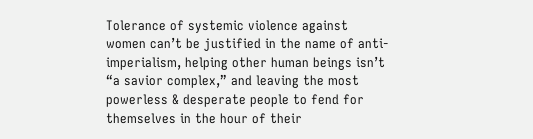Tolerance of systemic violence against women can’t be justified in the name of anti-imperialism, helping other human beings isn’t “a savior complex,” and leaving the most powerless & desperate people to fend for themselves in the hour of their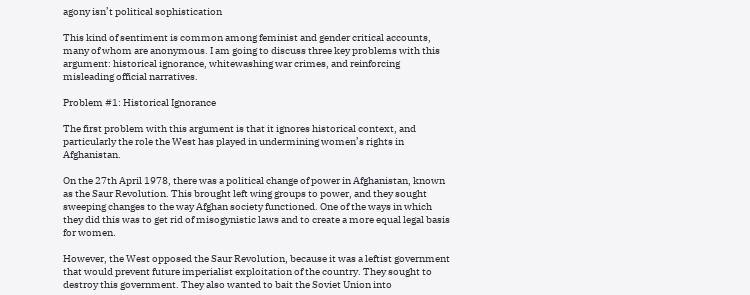agony isn’t political sophistication

This kind of sentiment is common among feminist and gender critical accounts, many of whom are anonymous. I am going to discuss three key problems with this argument: historical ignorance, whitewashing war crimes, and reinforcing misleading official narratives.

Problem #1: Historical Ignorance

The first problem with this argument is that it ignores historical context, and particularly the role the West has played in undermining women’s rights in Afghanistan.

On the 27th April 1978, there was a political change of power in Afghanistan, known as the Saur Revolution. This brought left wing groups to power, and they sought sweeping changes to the way Afghan society functioned. One of the ways in which they did this was to get rid of misogynistic laws and to create a more equal legal basis for women.

However, the West opposed the Saur Revolution, because it was a leftist government that would prevent future imperialist exploitation of the country. They sought to destroy this government. They also wanted to bait the Soviet Union into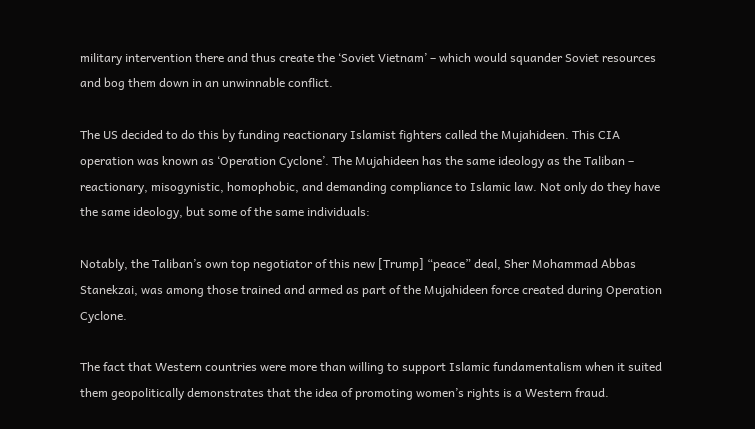military intervention there and thus create the ‘Soviet Vietnam’ – which would squander Soviet resources and bog them down in an unwinnable conflict.

The US decided to do this by funding reactionary Islamist fighters called the Mujahideen. This CIA operation was known as ‘Operation Cyclone’. The Mujahideen has the same ideology as the Taliban – reactionary, misogynistic, homophobic, and demanding compliance to Islamic law. Not only do they have the same ideology, but some of the same individuals:

Notably, the Taliban’s own top negotiator of this new [Trump] “peace” deal, Sher Mohammad Abbas Stanekzai, was among those trained and armed as part of the Mujahideen force created during Operation Cyclone.

The fact that Western countries were more than willing to support Islamic fundamentalism when it suited them geopolitically demonstrates that the idea of promoting women’s rights is a Western fraud.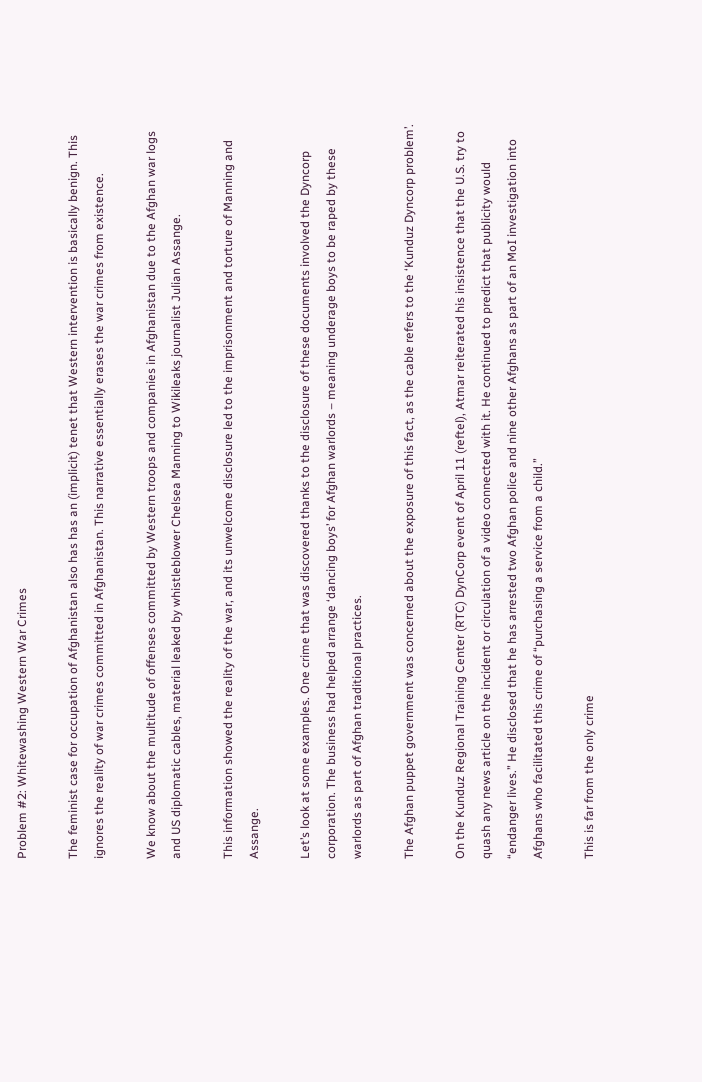Problem #2: Whitewashing Western War Crimes

The feminist case for occupation of Afghanistan also has has an (implicit) tenet that Western intervention is basically benign. This ignores the reality of war crimes committed in Afghanistan. This narrative essentially erases the war crimes from existence.

We know about the multitude of offenses committed by Western troops and companies in Afghanistan due to the Afghan war logs and US diplomatic cables, material leaked by whistleblower Chelsea Manning to Wikileaks journalist Julian Assange.

This information showed the reality of the war, and its unwelcome disclosure led to the imprisonment and torture of Manning and Assange.

Let’s look at some examples. One crime that was discovered thanks to the disclosure of these documents involved the Dyncorp corporation. The business had helped arrange ‘dancing boys’ for Afghan warlords – meaning underage boys to be raped by these warlords as part of Afghan traditional practices.

The Afghan puppet government was concerned about the exposure of this fact, as the cable refers to the ‘Kunduz Dyncorp problem’.

On the Kunduz Regional Training Center (RTC) DynCorp event of April 11 (reftel), Atmar reiterated his insistence that the U.S. try to quash any news article on the incident or circulation of a video connected with it. He continued to predict that publicity would “endanger lives.” He disclosed that he has arrested two Afghan police and nine other Afghans as part of an MoI investigation into Afghans who facilitated this crime of “purchasing a service from a child.”

This is far from the only crime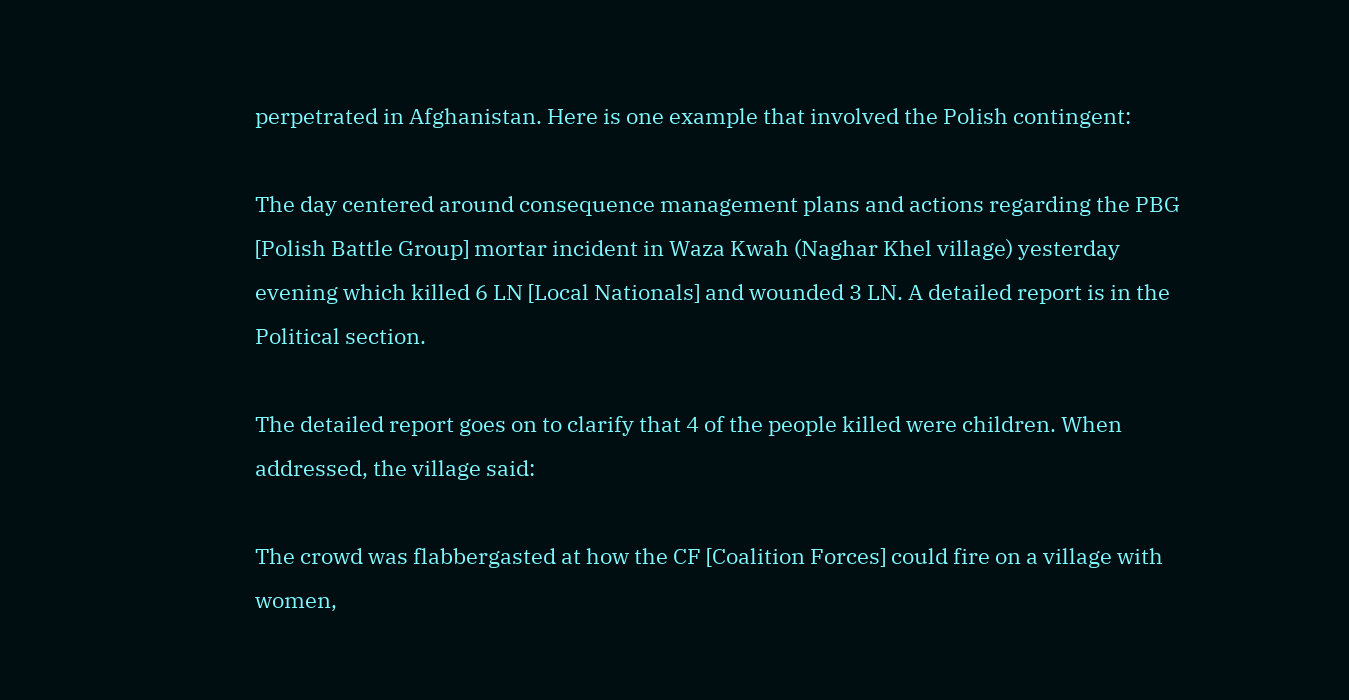perpetrated in Afghanistan. Here is one example that involved the Polish contingent:

The day centered around consequence management plans and actions regarding the PBG [Polish Battle Group] mortar incident in Waza Kwah (Naghar Khel village) yesterday evening which killed 6 LN [Local Nationals] and wounded 3 LN. A detailed report is in the Political section.

The detailed report goes on to clarify that 4 of the people killed were children. When addressed, the village said:

The crowd was flabbergasted at how the CF [Coalition Forces] could fire on a village with women,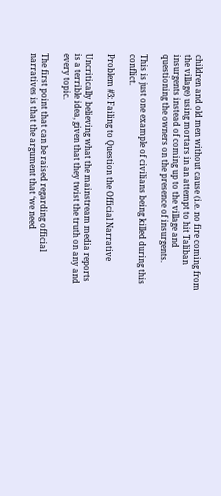children and old men without cause (i.e. no fire coming from the village) using mortars in an attempt to hit Taliban insurgents instead of coming up to the village and questioning the owners on the presence of insurgents.

This is just one example of civilians being killed during this conflict.

Problem #3: Failing to Question the Official Narrative

Uncritically believing what the mainstream media reports is a terrible idea, given that they twist the truth on any and every topic.

The first point that can be raised regarding official narratives is that the argument that ‘we need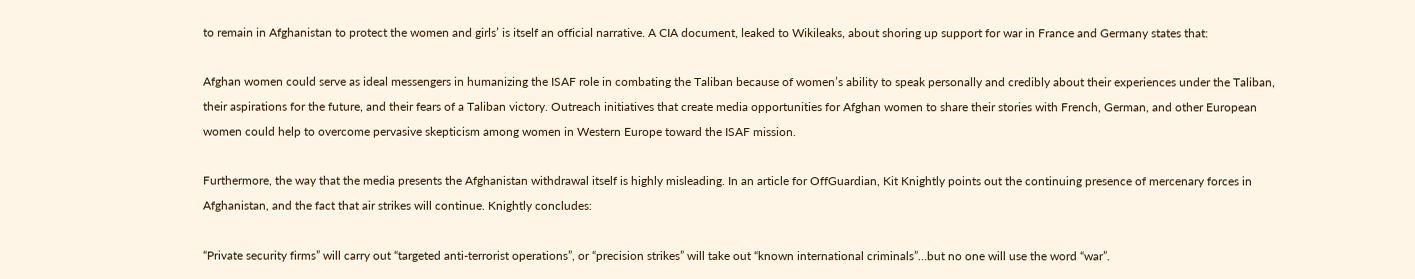to remain in Afghanistan to protect the women and girls’ is itself an official narrative. A CIA document, leaked to Wikileaks, about shoring up support for war in France and Germany states that:

Afghan women could serve as ideal messengers in humanizing the ISAF role in combating the Taliban because of women’s ability to speak personally and credibly about their experiences under the Taliban, their aspirations for the future, and their fears of a Taliban victory. Outreach initiatives that create media opportunities for Afghan women to share their stories with French, German, and other European women could help to overcome pervasive skepticism among women in Western Europe toward the ISAF mission.

Furthermore, the way that the media presents the Afghanistan withdrawal itself is highly misleading. In an article for OffGuardian, Kit Knightly points out the continuing presence of mercenary forces in Afghanistan, and the fact that air strikes will continue. Knightly concludes:

“Private security firms” will carry out “targeted anti-terrorist operations”, or “precision strikes” will take out “known international criminals”…but no one will use the word “war”.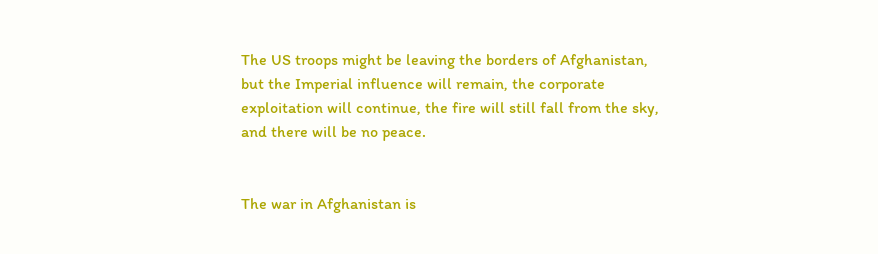The US troops might be leaving the borders of Afghanistan, but the Imperial influence will remain, the corporate exploitation will continue, the fire will still fall from the sky, and there will be no peace.


The war in Afghanistan is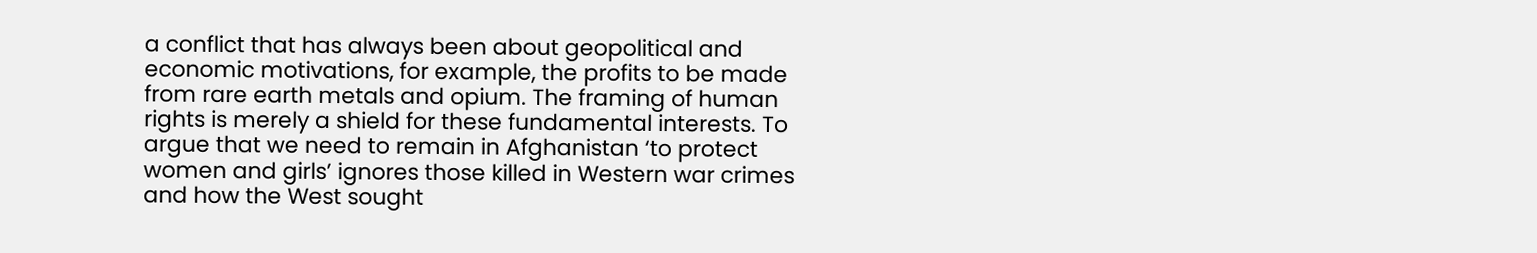a conflict that has always been about geopolitical and economic motivations, for example, the profits to be made from rare earth metals and opium. The framing of human rights is merely a shield for these fundamental interests. To argue that we need to remain in Afghanistan ‘to protect women and girls’ ignores those killed in Western war crimes and how the West sought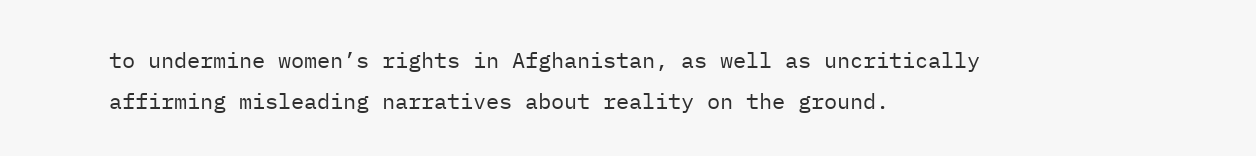to undermine women’s rights in Afghanistan, as well as uncritically affirming misleading narratives about reality on the ground.